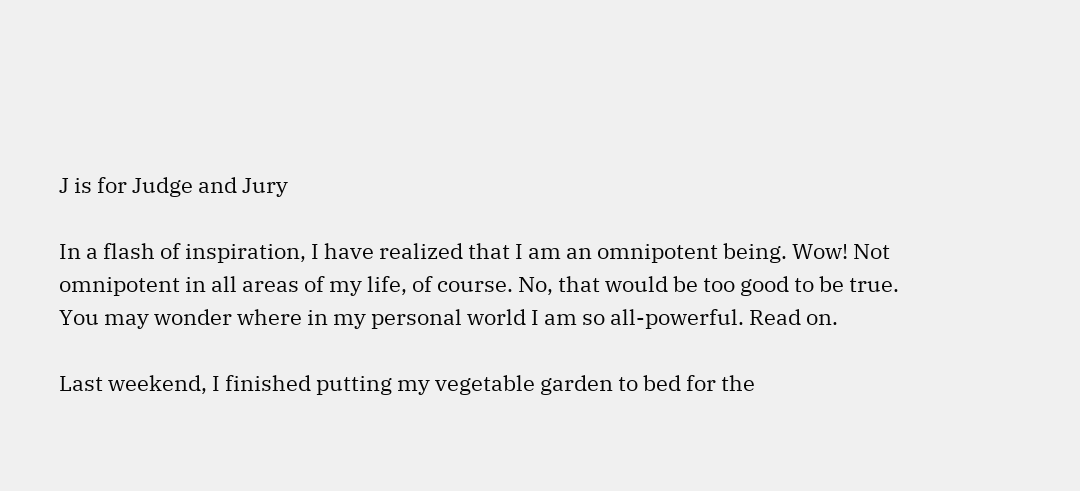J is for Judge and Jury

In a flash of inspiration, I have realized that I am an omnipotent being. Wow! Not omnipotent in all areas of my life, of course. No, that would be too good to be true. You may wonder where in my personal world I am so all-powerful. Read on.

Last weekend, I finished putting my vegetable garden to bed for the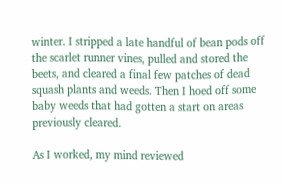winter. I stripped a late handful of bean pods off the scarlet runner vines, pulled and stored the beets, and cleared a final few patches of dead squash plants and weeds. Then I hoed off some baby weeds that had gotten a start on areas previously cleared.

As I worked, my mind reviewed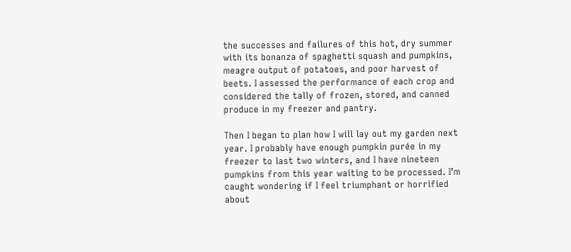the successes and failures of this hot, dry summer with its bonanza of spaghetti squash and pumpkins, meagre output of potatoes, and poor harvest of beets. I assessed the performance of each crop and considered the tally of frozen, stored, and canned produce in my freezer and pantry.

Then I began to plan how I will lay out my garden next year. I probably have enough pumpkin purée in my freezer to last two winters, and I have nineteen pumpkins from this year waiting to be processed. I’m caught wondering if I feel triumphant or horrified about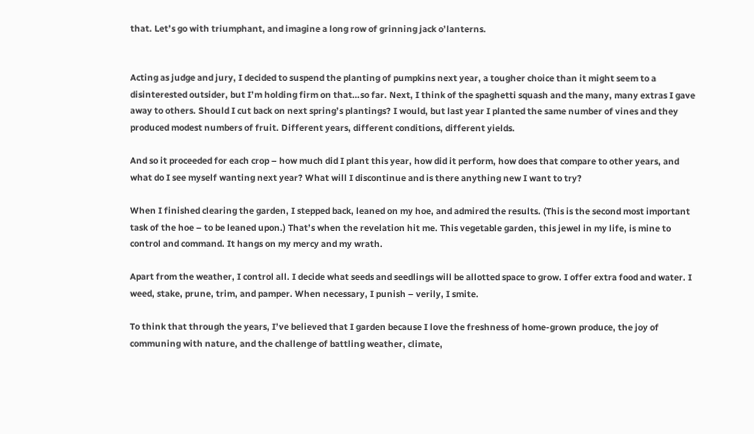that. Let’s go with triumphant, and imagine a long row of grinning jack o’lanterns.


Acting as judge and jury, I decided to suspend the planting of pumpkins next year, a tougher choice than it might seem to a disinterested outsider, but I’m holding firm on that…so far. Next, I think of the spaghetti squash and the many, many extras I gave away to others. Should I cut back on next spring’s plantings? I would, but last year I planted the same number of vines and they produced modest numbers of fruit. Different years, different conditions, different yields.

And so it proceeded for each crop – how much did I plant this year, how did it perform, how does that compare to other years, and what do I see myself wanting next year? What will I discontinue and is there anything new I want to try?

When I finished clearing the garden, I stepped back, leaned on my hoe, and admired the results. (This is the second most important task of the hoe – to be leaned upon.) That’s when the revelation hit me. This vegetable garden, this jewel in my life, is mine to control and command. It hangs on my mercy and my wrath.

Apart from the weather, I control all. I decide what seeds and seedlings will be allotted space to grow. I offer extra food and water. I weed, stake, prune, trim, and pamper. When necessary, I punish – verily, I smite.

To think that through the years, I’ve believed that I garden because I love the freshness of home-grown produce, the joy of communing with nature, and the challenge of battling weather, climate,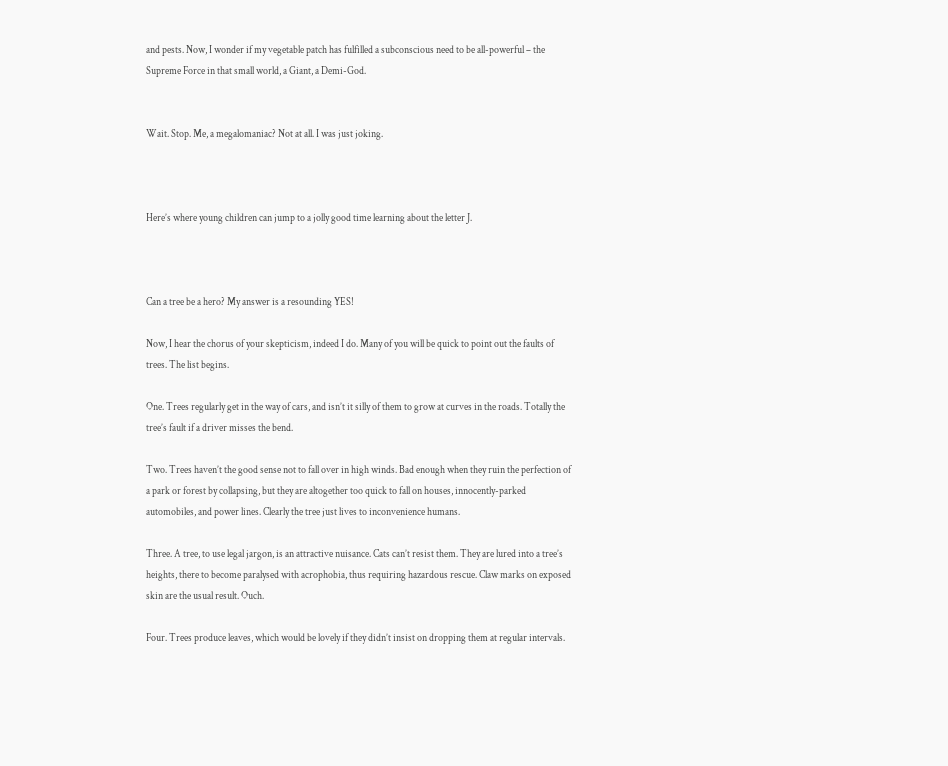and pests. Now, I wonder if my vegetable patch has fulfilled a subconscious need to be all-powerful – the Supreme Force in that small world, a Giant, a Demi-God.


Wait. Stop. Me, a megalomaniac? Not at all. I was just joking.



Here’s where young children can jump to a jolly good time learning about the letter J.



Can a tree be a hero? My answer is a resounding YES!

Now, I hear the chorus of your skepticism, indeed I do. Many of you will be quick to point out the faults of trees. The list begins.

One. Trees regularly get in the way of cars, and isn’t it silly of them to grow at curves in the roads. Totally the tree’s fault if a driver misses the bend.

Two. Trees haven’t the good sense not to fall over in high winds. Bad enough when they ruin the perfection of a park or forest by collapsing, but they are altogether too quick to fall on houses, innocently-parked automobiles, and power lines. Clearly the tree just lives to inconvenience humans.

Three. A tree, to use legal jargon, is an attractive nuisance. Cats can’t resist them. They are lured into a tree’s heights, there to become paralysed with acrophobia, thus requiring hazardous rescue. Claw marks on exposed skin are the usual result. Ouch.

Four. Trees produce leaves, which would be lovely if they didn’t insist on dropping them at regular intervals.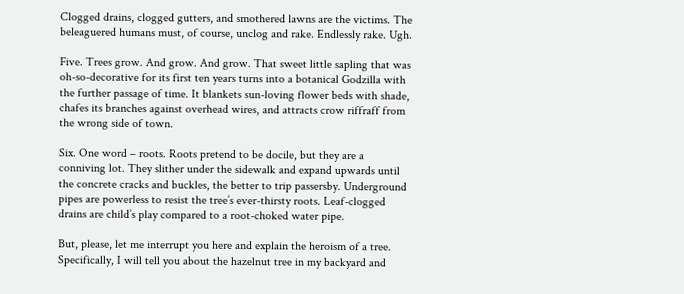Clogged drains, clogged gutters, and smothered lawns are the victims. The beleaguered humans must, of course, unclog and rake. Endlessly rake. Ugh.

Five. Trees grow. And grow. And grow. That sweet little sapling that was oh-so-decorative for its first ten years turns into a botanical Godzilla with the further passage of time. It blankets sun-loving flower beds with shade, chafes its branches against overhead wires, and attracts crow riffraff from the wrong side of town.

Six. One word – roots. Roots pretend to be docile, but they are a conniving lot. They slither under the sidewalk and expand upwards until the concrete cracks and buckles, the better to trip passersby. Underground pipes are powerless to resist the tree’s ever-thirsty roots. Leaf-clogged drains are child’s play compared to a root-choked water pipe.

But, please, let me interrupt you here and explain the heroism of a tree. Specifically, I will tell you about the hazelnut tree in my backyard and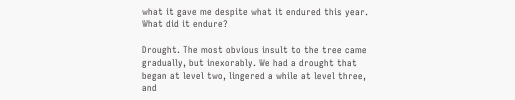what it gave me despite what it endured this year. What did it endure?

Drought. The most obvious insult to the tree came gradually, but inexorably. We had a drought that began at level two, lingered a while at level three, and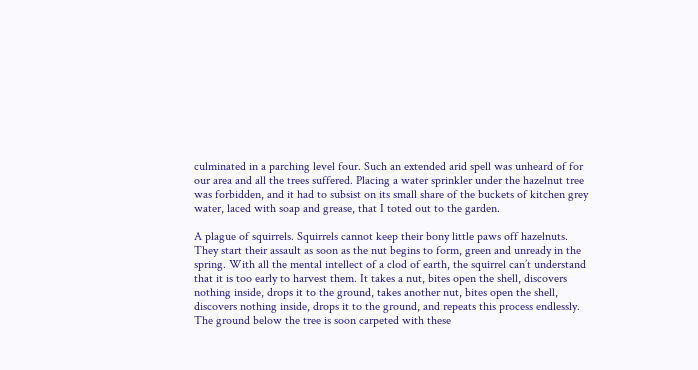culminated in a parching level four. Such an extended arid spell was unheard of for our area and all the trees suffered. Placing a water sprinkler under the hazelnut tree was forbidden, and it had to subsist on its small share of the buckets of kitchen grey water, laced with soap and grease, that I toted out to the garden.

A plague of squirrels. Squirrels cannot keep their bony little paws off hazelnuts. They start their assault as soon as the nut begins to form, green and unready in the spring. With all the mental intellect of a clod of earth, the squirrel can’t understand that it is too early to harvest them. It takes a nut, bites open the shell, discovers nothing inside, drops it to the ground, takes another nut, bites open the shell, discovers nothing inside, drops it to the ground, and repeats this process endlessly. The ground below the tree is soon carpeted with these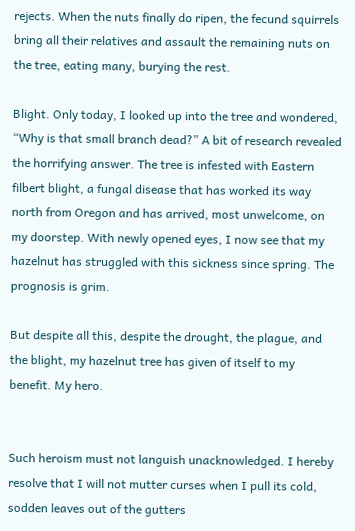rejects. When the nuts finally do ripen, the fecund squirrels bring all their relatives and assault the remaining nuts on the tree, eating many, burying the rest.

Blight. Only today, I looked up into the tree and wondered, “Why is that small branch dead?” A bit of research revealed the horrifying answer. The tree is infested with Eastern filbert blight, a fungal disease that has worked its way north from Oregon and has arrived, most unwelcome, on my doorstep. With newly opened eyes, I now see that my hazelnut has struggled with this sickness since spring. The prognosis is grim.

But despite all this, despite the drought, the plague, and the blight, my hazelnut tree has given of itself to my benefit. My hero.


Such heroism must not languish unacknowledged. I hereby resolve that I will not mutter curses when I pull its cold, sodden leaves out of the gutters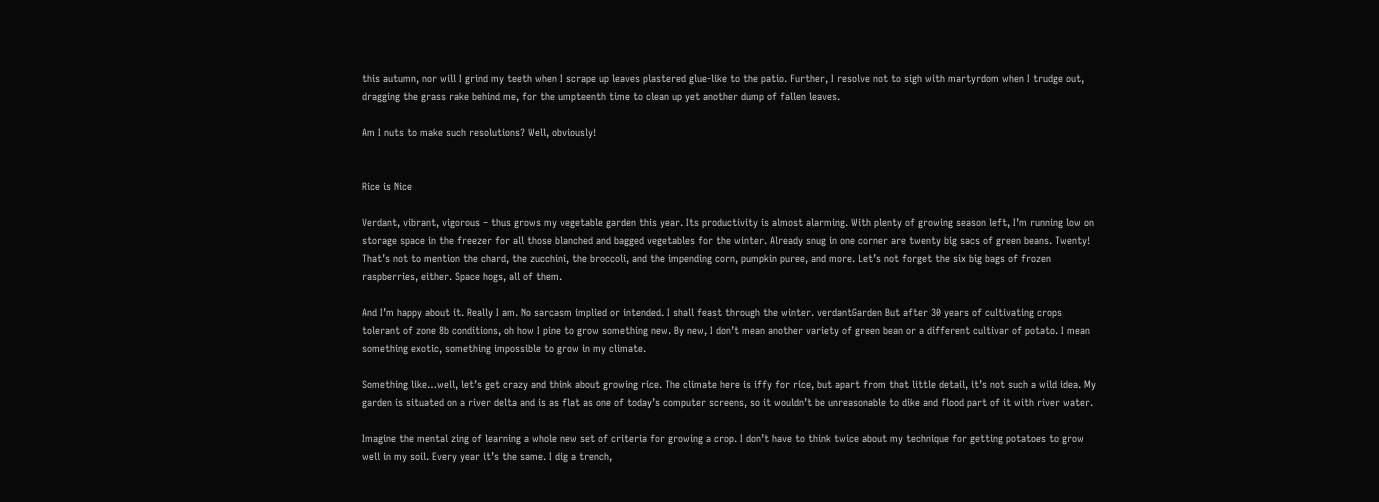this autumn, nor will I grind my teeth when I scrape up leaves plastered glue-like to the patio. Further, I resolve not to sigh with martyrdom when I trudge out, dragging the grass rake behind me, for the umpteenth time to clean up yet another dump of fallen leaves.

Am I nuts to make such resolutions? Well, obviously!


Rice is Nice

Verdant, vibrant, vigorous – thus grows my vegetable garden this year. Its productivity is almost alarming. With plenty of growing season left, I’m running low on storage space in the freezer for all those blanched and bagged vegetables for the winter. Already snug in one corner are twenty big sacs of green beans. Twenty! That’s not to mention the chard, the zucchini, the broccoli, and the impending corn, pumpkin puree, and more. Let’s not forget the six big bags of frozen raspberries, either. Space hogs, all of them.

And I’m happy about it. Really I am. No sarcasm implied or intended. I shall feast through the winter. verdantGarden But after 30 years of cultivating crops tolerant of zone 8b conditions, oh how I pine to grow something new. By new, I don’t mean another variety of green bean or a different cultivar of potato. I mean something exotic, something impossible to grow in my climate.

Something like…well, let’s get crazy and think about growing rice. The climate here is iffy for rice, but apart from that little detail, it’s not such a wild idea. My garden is situated on a river delta and is as flat as one of today’s computer screens, so it wouldn’t be unreasonable to dike and flood part of it with river water.

Imagine the mental zing of learning a whole new set of criteria for growing a crop. I don’t have to think twice about my technique for getting potatoes to grow well in my soil. Every year it’s the same. I dig a trench,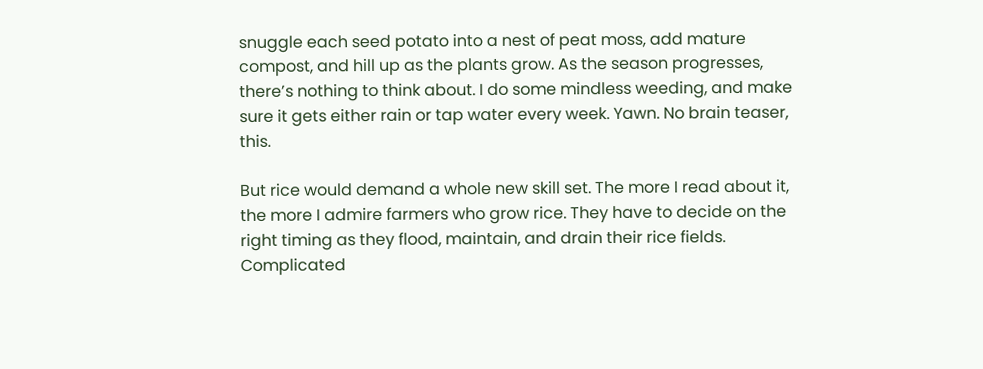snuggle each seed potato into a nest of peat moss, add mature compost, and hill up as the plants grow. As the season progresses, there’s nothing to think about. I do some mindless weeding, and make sure it gets either rain or tap water every week. Yawn. No brain teaser, this.

But rice would demand a whole new skill set. The more I read about it, the more I admire farmers who grow rice. They have to decide on the right timing as they flood, maintain, and drain their rice fields. Complicated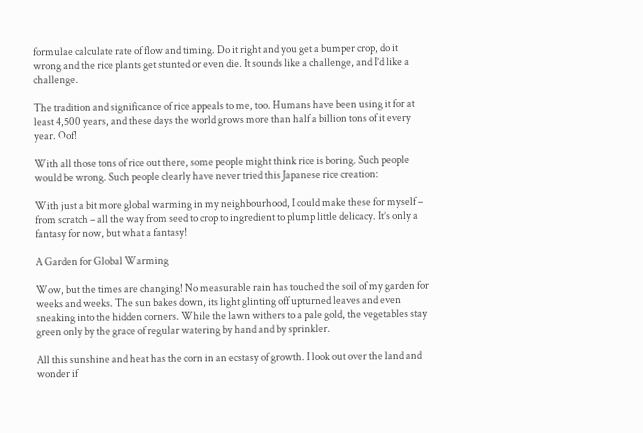formulae calculate rate of flow and timing. Do it right and you get a bumper crop, do it wrong and the rice plants get stunted or even die. It sounds like a challenge, and I’d like a challenge.

The tradition and significance of rice appeals to me, too. Humans have been using it for at least 4,500 years, and these days the world grows more than half a billion tons of it every year. Oof!

With all those tons of rice out there, some people might think rice is boring. Such people would be wrong. Such people clearly have never tried this Japanese rice creation:

With just a bit more global warming in my neighbourhood, I could make these for myself – from scratch – all the way from seed to crop to ingredient to plump little delicacy. It’s only a fantasy for now, but what a fantasy!

A Garden for Global Warming

Wow, but the times are changing! No measurable rain has touched the soil of my garden for weeks and weeks. The sun bakes down, its light glinting off upturned leaves and even sneaking into the hidden corners. While the lawn withers to a pale gold, the vegetables stay green only by the grace of regular watering by hand and by sprinkler.

All this sunshine and heat has the corn in an ecstasy of growth. I look out over the land and wonder if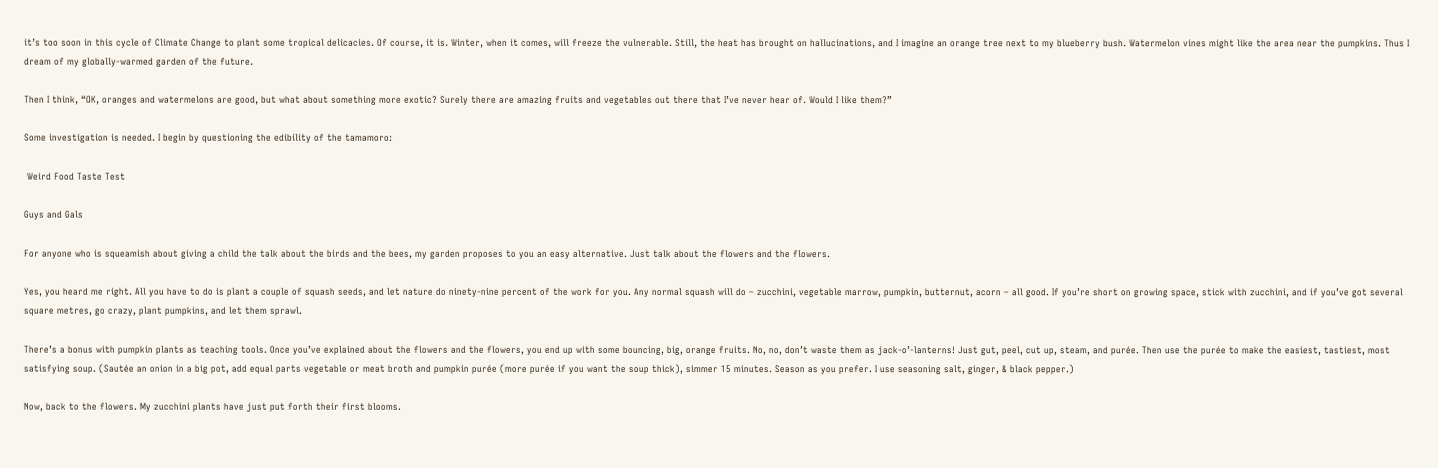it’s too soon in this cycle of Climate Change to plant some tropical delicacies. Of course, it is. Winter, when it comes, will freeze the vulnerable. Still, the heat has brought on hallucinations, and I imagine an orange tree next to my blueberry bush. Watermelon vines might like the area near the pumpkins. Thus I dream of my globally-warmed garden of the future.

Then I think, “OK, oranges and watermelons are good, but what about something more exotic? Surely there are amazing fruits and vegetables out there that I’ve never hear of. Would I like them?”

Some investigation is needed. I begin by questioning the edibility of the tamamoro:

 Weird Food Taste Test

Guys and Gals

For anyone who is squeamish about giving a child the talk about the birds and the bees, my garden proposes to you an easy alternative. Just talk about the flowers and the flowers.

Yes, you heard me right. All you have to do is plant a couple of squash seeds, and let nature do ninety-nine percent of the work for you. Any normal squash will do – zucchini, vegetable marrow, pumpkin, butternut, acorn – all good. If you’re short on growing space, stick with zucchini, and if you’ve got several square metres, go crazy, plant pumpkins, and let them sprawl.

There’s a bonus with pumpkin plants as teaching tools. Once you’ve explained about the flowers and the flowers, you end up with some bouncing, big, orange fruits. No, no, don’t waste them as jack-o’-lanterns! Just gut, peel, cut up, steam, and purée. Then use the purée to make the easiest, tastiest, most satisfying soup. (Sautée an onion in a big pot, add equal parts vegetable or meat broth and pumpkin purée (more purée if you want the soup thick), simmer 15 minutes. Season as you prefer. I use seasoning salt, ginger, & black pepper.)

Now, back to the flowers. My zucchini plants have just put forth their first blooms.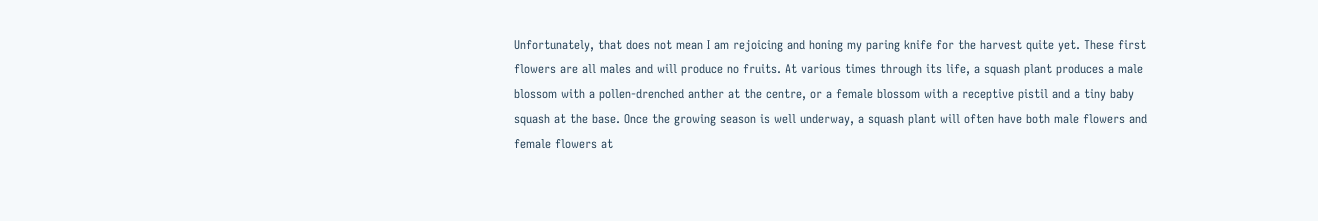Unfortunately, that does not mean I am rejoicing and honing my paring knife for the harvest quite yet. These first flowers are all males and will produce no fruits. At various times through its life, a squash plant produces a male blossom with a pollen-drenched anther at the centre, or a female blossom with a receptive pistil and a tiny baby squash at the base. Once the growing season is well underway, a squash plant will often have both male flowers and female flowers at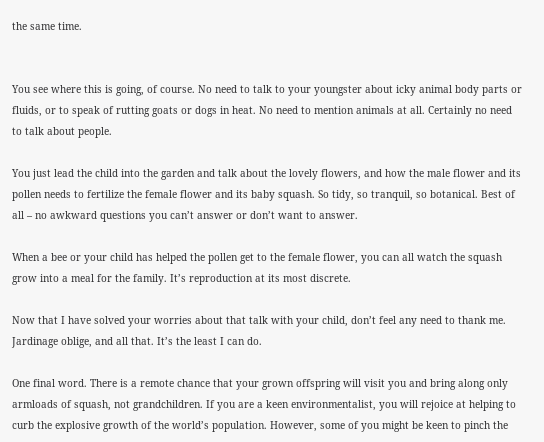the same time.


You see where this is going, of course. No need to talk to your youngster about icky animal body parts or fluids, or to speak of rutting goats or dogs in heat. No need to mention animals at all. Certainly no need to talk about people.

You just lead the child into the garden and talk about the lovely flowers, and how the male flower and its pollen needs to fertilize the female flower and its baby squash. So tidy, so tranquil, so botanical. Best of all – no awkward questions you can’t answer or don’t want to answer.

When a bee or your child has helped the pollen get to the female flower, you can all watch the squash grow into a meal for the family. It’s reproduction at its most discrete.

Now that I have solved your worries about that talk with your child, don’t feel any need to thank me. Jardinage oblige, and all that. It’s the least I can do.

One final word. There is a remote chance that your grown offspring will visit you and bring along only armloads of squash, not grandchildren. If you are a keen environmentalist, you will rejoice at helping to curb the explosive growth of the world’s population. However, some of you might be keen to pinch the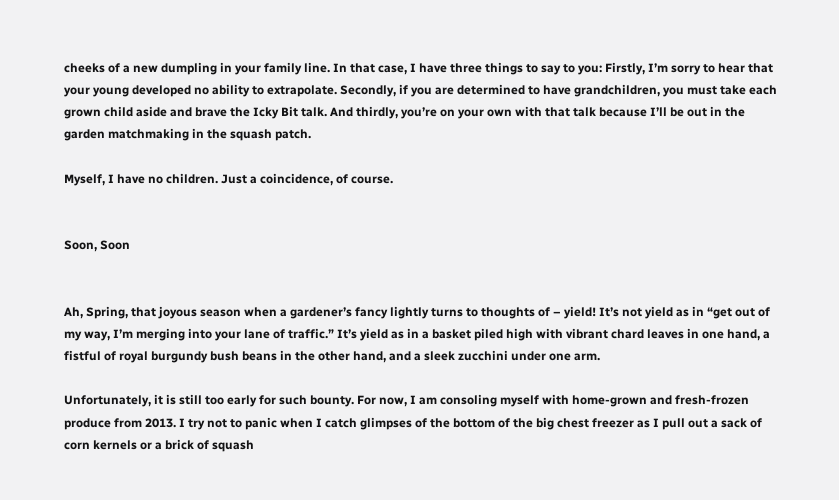cheeks of a new dumpling in your family line. In that case, I have three things to say to you: Firstly, I’m sorry to hear that your young developed no ability to extrapolate. Secondly, if you are determined to have grandchildren, you must take each grown child aside and brave the Icky Bit talk. And thirdly, you’re on your own with that talk because I’ll be out in the garden matchmaking in the squash patch.

Myself, I have no children. Just a coincidence, of course.


Soon, Soon


Ah, Spring, that joyous season when a gardener’s fancy lightly turns to thoughts of – yield! It’s not yield as in “get out of my way, I’m merging into your lane of traffic.” It’s yield as in a basket piled high with vibrant chard leaves in one hand, a fistful of royal burgundy bush beans in the other hand, and a sleek zucchini under one arm.

Unfortunately, it is still too early for such bounty. For now, I am consoling myself with home-grown and fresh-frozen produce from 2013. I try not to panic when I catch glimpses of the bottom of the big chest freezer as I pull out a sack of corn kernels or a brick of squash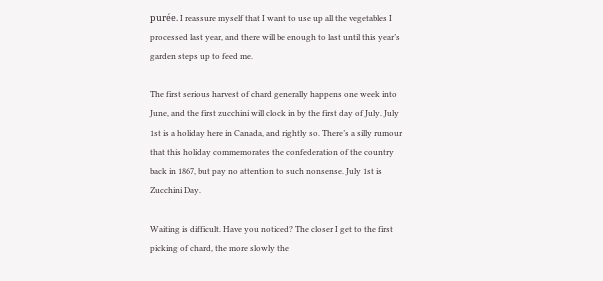purée. I reassure myself that I want to use up all the vegetables I processed last year, and there will be enough to last until this year’s garden steps up to feed me.

The first serious harvest of chard generally happens one week into June, and the first zucchini will clock in by the first day of July. July 1st is a holiday here in Canada, and rightly so. There’s a silly rumour that this holiday commemorates the confederation of the country back in 1867, but pay no attention to such nonsense. July 1st is Zucchini Day.

Waiting is difficult. Have you noticed? The closer I get to the first picking of chard, the more slowly the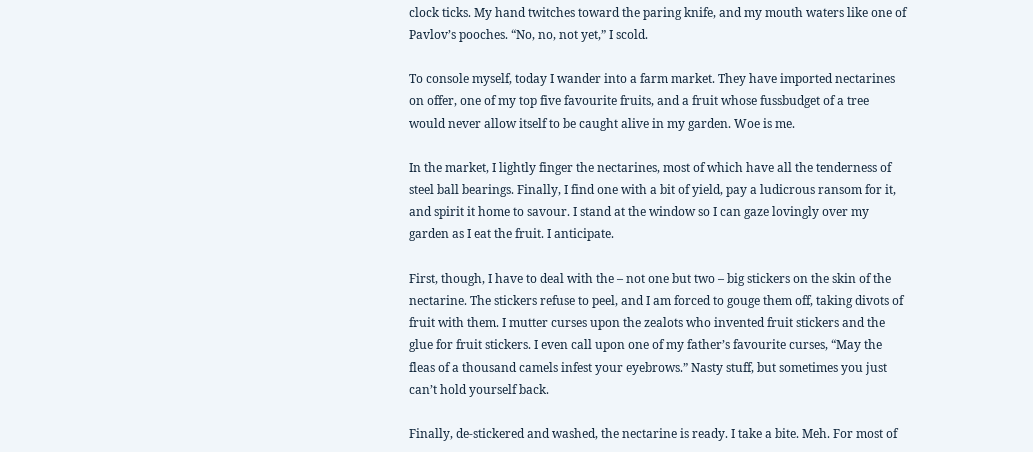clock ticks. My hand twitches toward the paring knife, and my mouth waters like one of Pavlov’s pooches. “No, no, not yet,” I scold.

To console myself, today I wander into a farm market. They have imported nectarines on offer, one of my top five favourite fruits, and a fruit whose fussbudget of a tree would never allow itself to be caught alive in my garden. Woe is me.

In the market, I lightly finger the nectarines, most of which have all the tenderness of steel ball bearings. Finally, I find one with a bit of yield, pay a ludicrous ransom for it, and spirit it home to savour. I stand at the window so I can gaze lovingly over my garden as I eat the fruit. I anticipate.

First, though, I have to deal with the – not one but two – big stickers on the skin of the nectarine. The stickers refuse to peel, and I am forced to gouge them off, taking divots of fruit with them. I mutter curses upon the zealots who invented fruit stickers and the glue for fruit stickers. I even call upon one of my father’s favourite curses, “May the fleas of a thousand camels infest your eyebrows.” Nasty stuff, but sometimes you just can’t hold yourself back.

Finally, de-stickered and washed, the nectarine is ready. I take a bite. Meh. For most of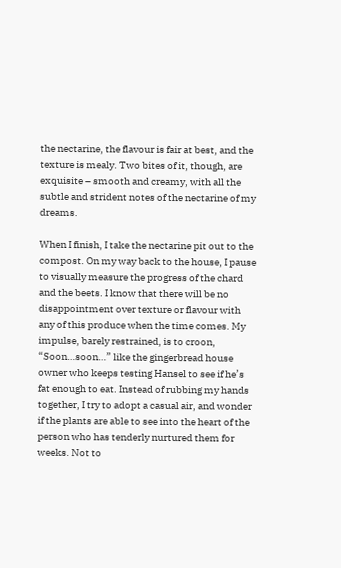the nectarine, the flavour is fair at best, and the texture is mealy. Two bites of it, though, are exquisite – smooth and creamy, with all the subtle and strident notes of the nectarine of my dreams.

When I finish, I take the nectarine pit out to the compost. On my way back to the house, I pause to visually measure the progress of the chard and the beets. I know that there will be no disappointment over texture or flavour with any of this produce when the time comes. My impulse, barely restrained, is to croon, “Soon…soon…” like the gingerbread house owner who keeps testing Hansel to see if he’s fat enough to eat. Instead of rubbing my hands together, I try to adopt a casual air, and wonder if the plants are able to see into the heart of the person who has tenderly nurtured them for weeks. Not to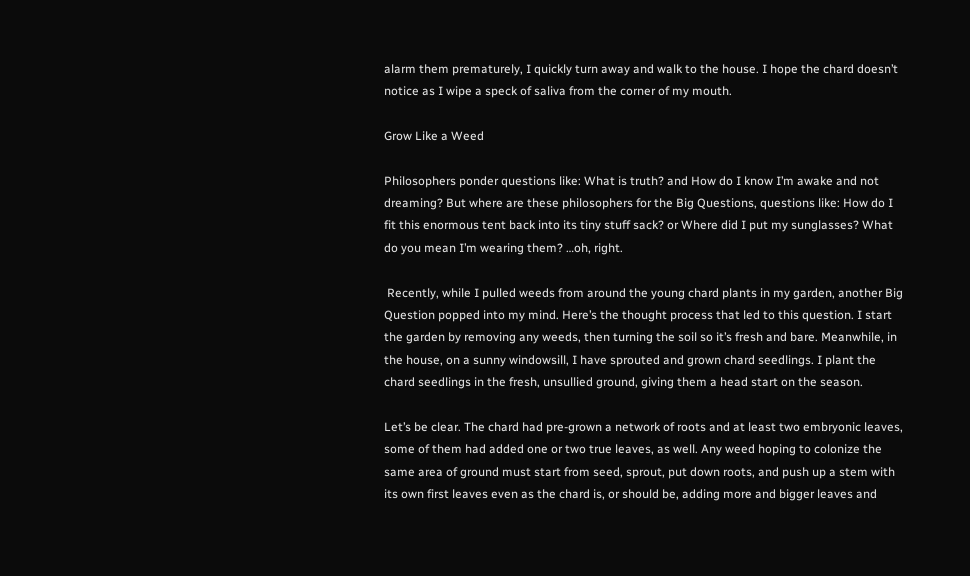alarm them prematurely, I quickly turn away and walk to the house. I hope the chard doesn’t notice as I wipe a speck of saliva from the corner of my mouth.

Grow Like a Weed

Philosophers ponder questions like: What is truth? and How do I know I’m awake and not dreaming? But where are these philosophers for the Big Questions, questions like: How do I fit this enormous tent back into its tiny stuff sack? or Where did I put my sunglasses? What do you mean I’m wearing them? …oh, right.

 Recently, while I pulled weeds from around the young chard plants in my garden, another Big Question popped into my mind. Here’s the thought process that led to this question. I start the garden by removing any weeds, then turning the soil so it’s fresh and bare. Meanwhile, in the house, on a sunny windowsill, I have sprouted and grown chard seedlings. I plant the chard seedlings in the fresh, unsullied ground, giving them a head start on the season.

Let’s be clear. The chard had pre-grown a network of roots and at least two embryonic leaves, some of them had added one or two true leaves, as well. Any weed hoping to colonize the same area of ground must start from seed, sprout, put down roots, and push up a stem with its own first leaves even as the chard is, or should be, adding more and bigger leaves and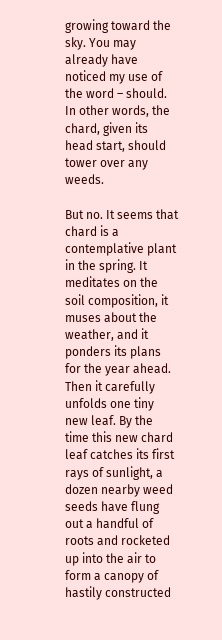growing toward the sky. You may already have noticed my use of the word – should. In other words, the chard, given its head start, should tower over any weeds.

But no. It seems that chard is a contemplative plant in the spring. It meditates on the soil composition, it muses about the weather, and it ponders its plans for the year ahead. Then it carefully unfolds one tiny new leaf. By the time this new chard leaf catches its first rays of sunlight, a dozen nearby weed seeds have flung out a handful of roots and rocketed up into the air to form a canopy of hastily constructed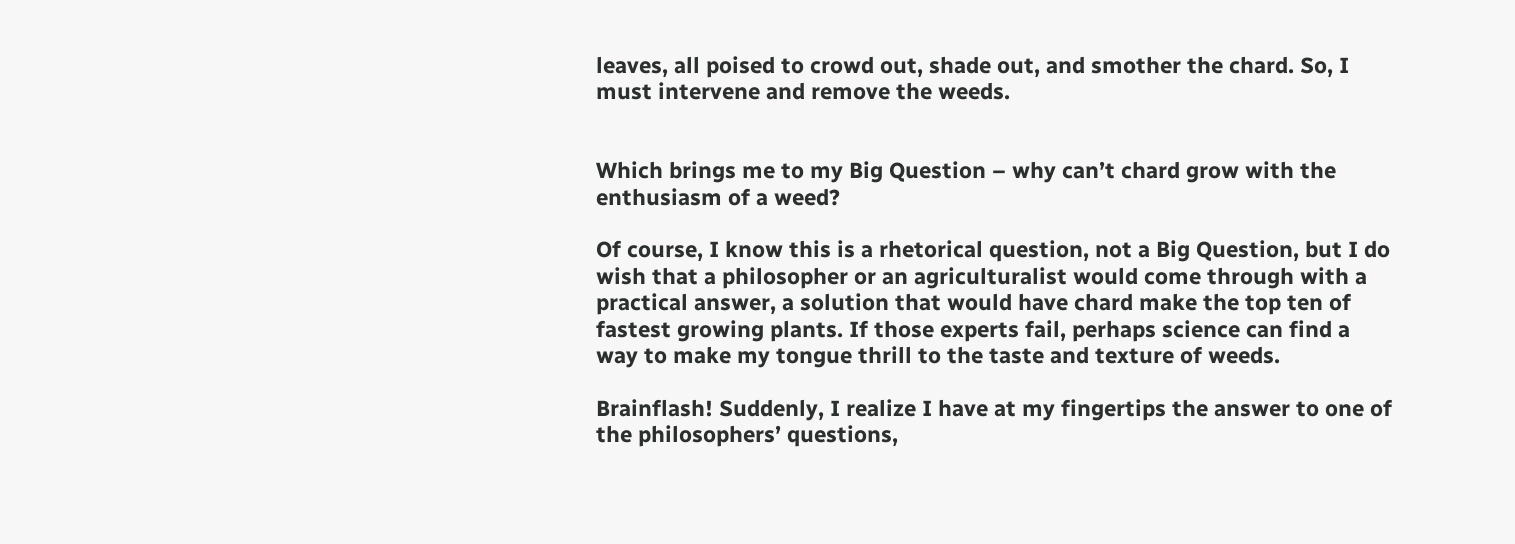leaves, all poised to crowd out, shade out, and smother the chard. So, I must intervene and remove the weeds.


Which brings me to my Big Question – why can’t chard grow with the enthusiasm of a weed?

Of course, I know this is a rhetorical question, not a Big Question, but I do wish that a philosopher or an agriculturalist would come through with a practical answer, a solution that would have chard make the top ten of fastest growing plants. If those experts fail, perhaps science can find a way to make my tongue thrill to the taste and texture of weeds.

Brainflash! Suddenly, I realize I have at my fingertips the answer to one of the philosophers’ questions,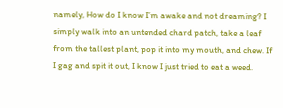namely, How do I know I’m awake and not dreaming? I simply walk into an untended chard patch, take a leaf from the tallest plant, pop it into my mouth, and chew. If I gag and spit it out, I know I just tried to eat a weed.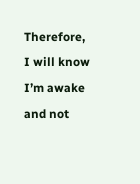Therefore, I will know I’m awake and not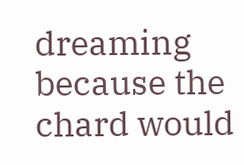dreaming because the chard would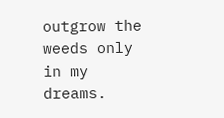outgrow the weeds only in my dreams.